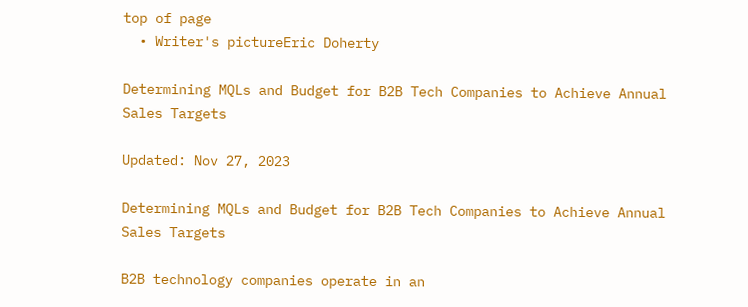top of page
  • Writer's pictureEric Doherty

Determining MQLs and Budget for B2B Tech Companies to Achieve Annual Sales Targets

Updated: Nov 27, 2023

Determining MQLs and Budget for B2B Tech Companies to Achieve Annual Sales Targets

B2B technology companies operate in an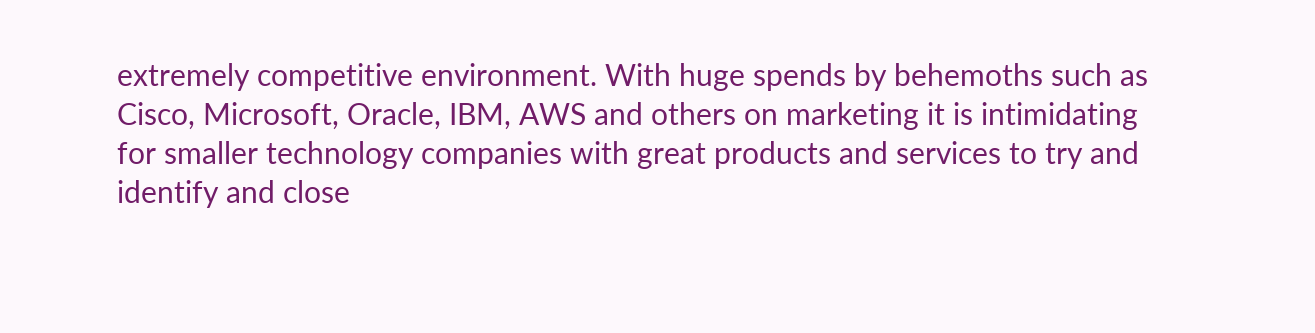extremely competitive environment. With huge spends by behemoths such as Cisco, Microsoft, Oracle, IBM, AWS and others on marketing it is intimidating for smaller technology companies with great products and services to try and identify and close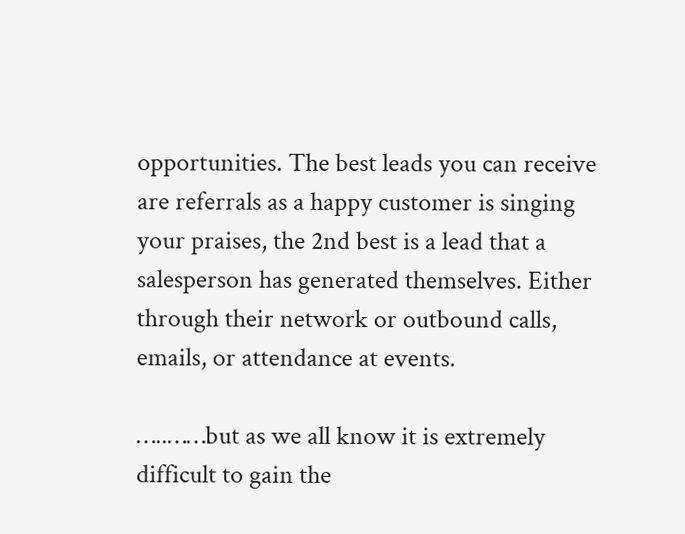opportunities. The best leads you can receive are referrals as a happy customer is singing your praises, the 2nd best is a lead that a salesperson has generated themselves. Either through their network or outbound calls, emails, or attendance at events.

…..……but as we all know it is extremely difficult to gain the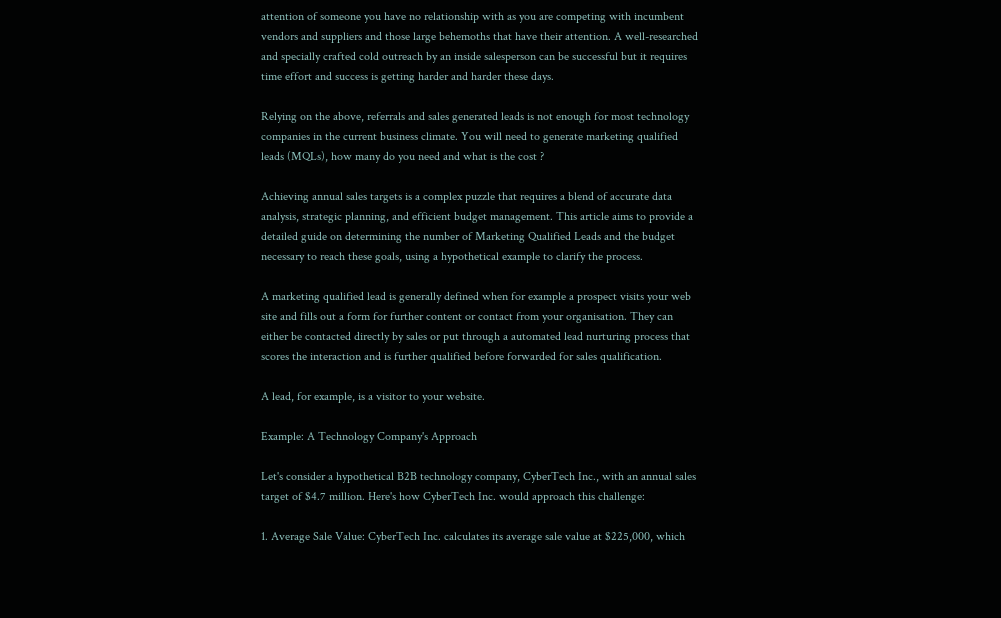attention of someone you have no relationship with as you are competing with incumbent vendors and suppliers and those large behemoths that have their attention. A well-researched and specially crafted cold outreach by an inside salesperson can be successful but it requires time effort and success is getting harder and harder these days.

Relying on the above, referrals and sales generated leads is not enough for most technology companies in the current business climate. You will need to generate marketing qualified leads (MQLs), how many do you need and what is the cost ?

Achieving annual sales targets is a complex puzzle that requires a blend of accurate data analysis, strategic planning, and efficient budget management. This article aims to provide a detailed guide on determining the number of Marketing Qualified Leads and the budget necessary to reach these goals, using a hypothetical example to clarify the process.

A marketing qualified lead is generally defined when for example a prospect visits your web site and fills out a form for further content or contact from your organisation. They can either be contacted directly by sales or put through a automated lead nurturing process that scores the interaction and is further qualified before forwarded for sales qualification.

A lead, for example, is a visitor to your website.

Example: A Technology Company's Approach

Let's consider a hypothetical B2B technology company, CyberTech Inc., with an annual sales target of $4.7 million. Here's how CyberTech Inc. would approach this challenge:

1. Average Sale Value: CyberTech Inc. calculates its average sale value at $225,000, which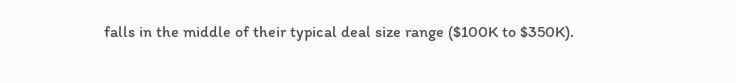falls in the middle of their typical deal size range ($100K to $350K).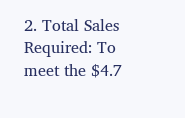2. Total Sales Required: To meet the $4.7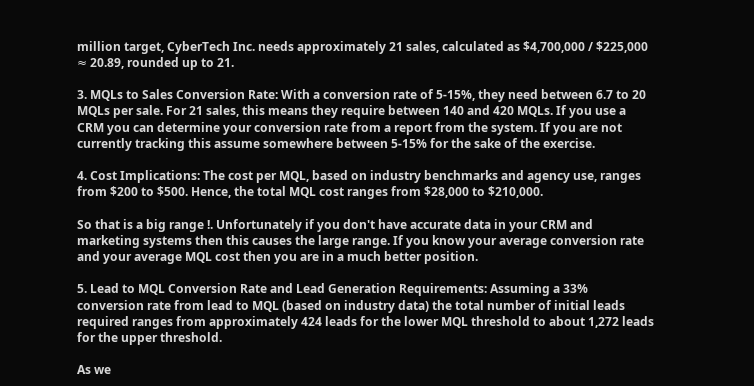million target, CyberTech Inc. needs approximately 21 sales, calculated as $4,700,000 / $225,000 ≈ 20.89, rounded up to 21.

3. MQLs to Sales Conversion Rate: With a conversion rate of 5-15%, they need between 6.7 to 20 MQLs per sale. For 21 sales, this means they require between 140 and 420 MQLs. If you use a CRM you can determine your conversion rate from a report from the system. If you are not currently tracking this assume somewhere between 5-15% for the sake of the exercise.

4. Cost Implications: The cost per MQL, based on industry benchmarks and agency use, ranges from $200 to $500. Hence, the total MQL cost ranges from $28,000 to $210,000.

So that is a big range !. Unfortunately if you don't have accurate data in your CRM and marketing systems then this causes the large range. If you know your average conversion rate and your average MQL cost then you are in a much better position.

5. Lead to MQL Conversion Rate and Lead Generation Requirements: Assuming a 33% conversion rate from lead to MQL (based on industry data) the total number of initial leads required ranges from approximately 424 leads for the lower MQL threshold to about 1,272 leads for the upper threshold.

As we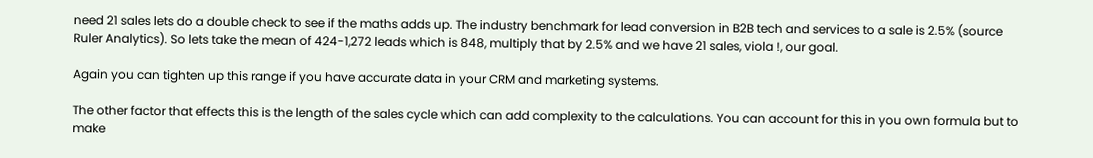need 21 sales lets do a double check to see if the maths adds up. The industry benchmark for lead conversion in B2B tech and services to a sale is 2.5% (source Ruler Analytics). So lets take the mean of 424-1,272 leads which is 848, multiply that by 2.5% and we have 21 sales, viola !, our goal.

Again you can tighten up this range if you have accurate data in your CRM and marketing systems.

The other factor that effects this is the length of the sales cycle which can add complexity to the calculations. You can account for this in you own formula but to make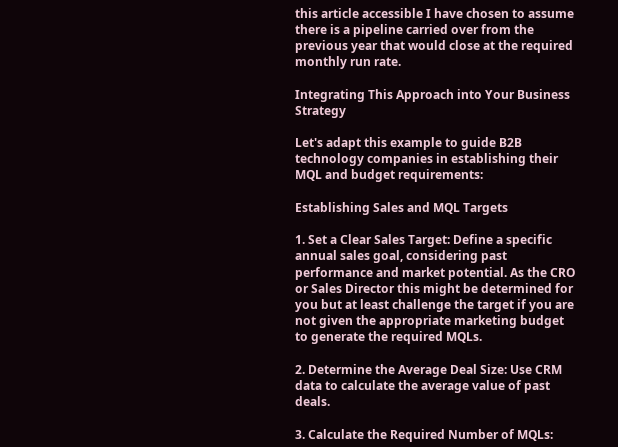this article accessible I have chosen to assume there is a pipeline carried over from the previous year that would close at the required monthly run rate.

Integrating This Approach into Your Business Strategy

Let's adapt this example to guide B2B technology companies in establishing their MQL and budget requirements:

Establishing Sales and MQL Targets

1. Set a Clear Sales Target: Define a specific annual sales goal, considering past performance and market potential. As the CRO or Sales Director this might be determined for you but at least challenge the target if you are not given the appropriate marketing budget to generate the required MQLs.

2. Determine the Average Deal Size: Use CRM data to calculate the average value of past deals.

3. Calculate the Required Number of MQLs: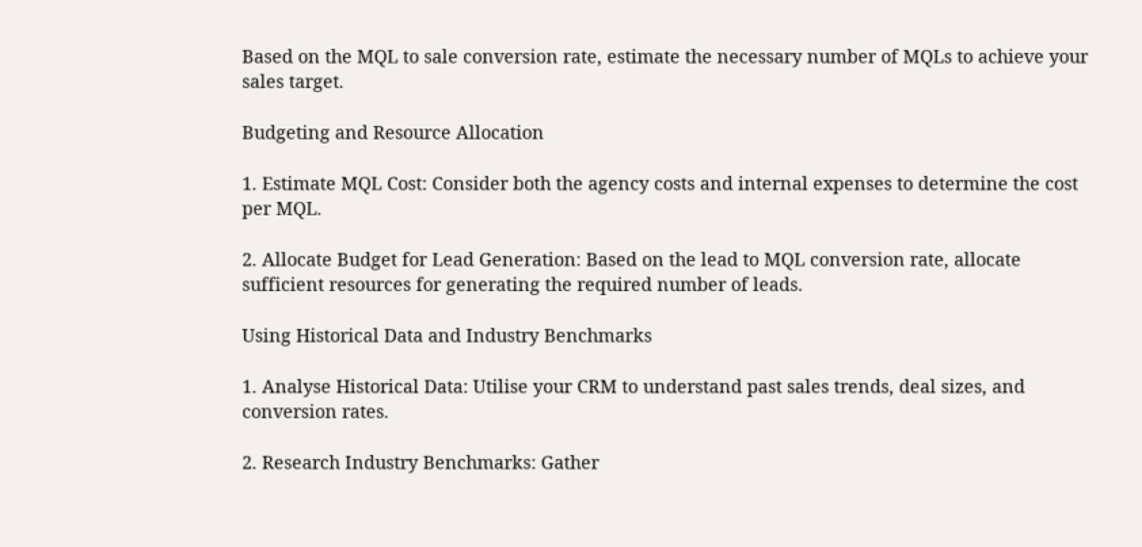Based on the MQL to sale conversion rate, estimate the necessary number of MQLs to achieve your sales target.

Budgeting and Resource Allocation

1. Estimate MQL Cost: Consider both the agency costs and internal expenses to determine the cost per MQL.

2. Allocate Budget for Lead Generation: Based on the lead to MQL conversion rate, allocate sufficient resources for generating the required number of leads.

Using Historical Data and Industry Benchmarks

1. Analyse Historical Data: Utilise your CRM to understand past sales trends, deal sizes, and conversion rates.

2. Research Industry Benchmarks: Gather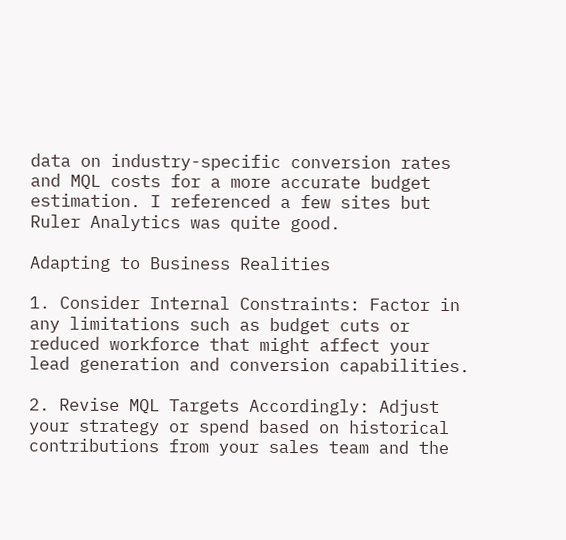data on industry-specific conversion rates and MQL costs for a more accurate budget estimation. I referenced a few sites but Ruler Analytics was quite good.

Adapting to Business Realities

1. Consider Internal Constraints: Factor in any limitations such as budget cuts or reduced workforce that might affect your lead generation and conversion capabilities.

2. Revise MQL Targets Accordingly: Adjust your strategy or spend based on historical contributions from your sales team and the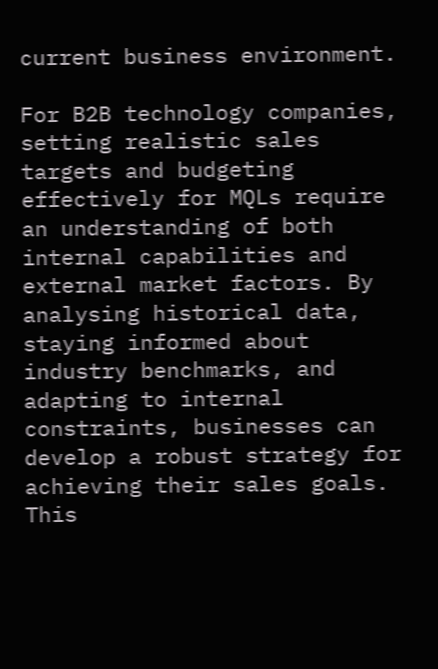current business environment.

For B2B technology companies, setting realistic sales targets and budgeting effectively for MQLs require an understanding of both internal capabilities and external market factors. By analysing historical data, staying informed about industry benchmarks, and adapting to internal constraints, businesses can develop a robust strategy for achieving their sales goals. This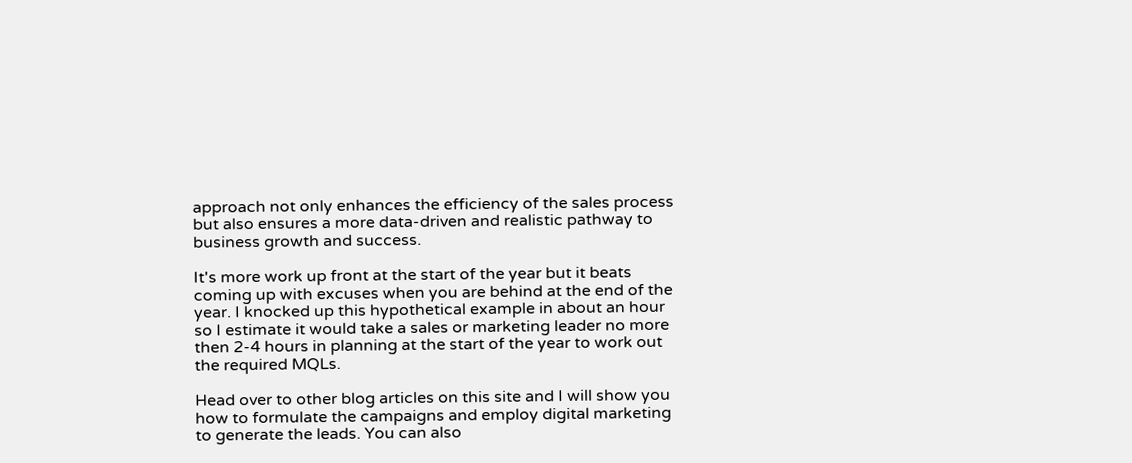approach not only enhances the efficiency of the sales process but also ensures a more data-driven and realistic pathway to business growth and success.

It's more work up front at the start of the year but it beats coming up with excuses when you are behind at the end of the year. I knocked up this hypothetical example in about an hour so I estimate it would take a sales or marketing leader no more then 2-4 hours in planning at the start of the year to work out the required MQLs.

Head over to other blog articles on this site and I will show you how to formulate the campaigns and employ digital marketing to generate the leads. You can also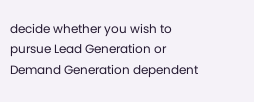decide whether you wish to pursue Lead Generation or Demand Generation dependent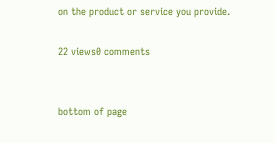on the product or service you provide.

22 views0 comments


bottom of page